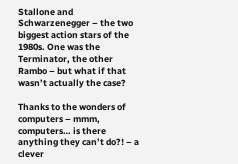Stallone and Schwarzenegger – the two biggest action stars of the 1980s. One was the Terminator, the other Rambo – but what if that wasn’t actually the case?

Thanks to the wonders of computers – mmm, computers… is there anything they can’t do?! – a clever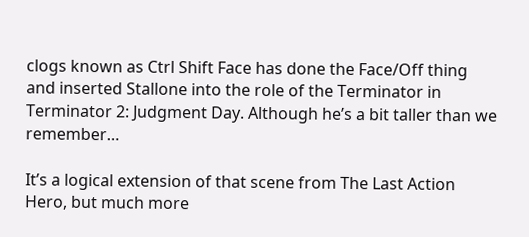clogs known as Ctrl Shift Face has done the Face/Off thing and inserted Stallone into the role of the Terminator in Terminator 2: Judgment Day. Although he’s a bit taller than we remember…

It’s a logical extension of that scene from The Last Action Hero, but much more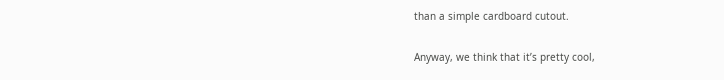than a simple cardboard cutout.

Anyway, we think that it’s pretty cool,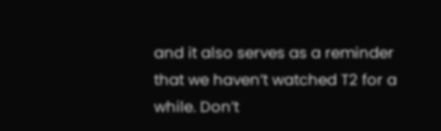and it also serves as a reminder that we haven’t watched T2 for a while. Don’t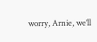worry, Arnie, we’ll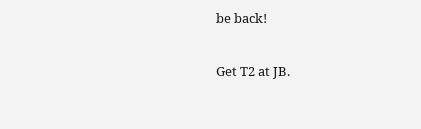be back!

Get T2 at JB.